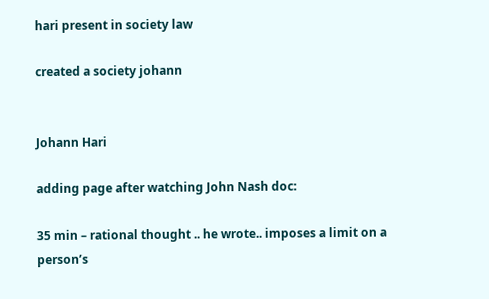hari present in society law

created a society johann


Johann Hari

adding page after watching John Nash doc:

35 min – rational thought .. he wrote.. imposes a limit on a person’s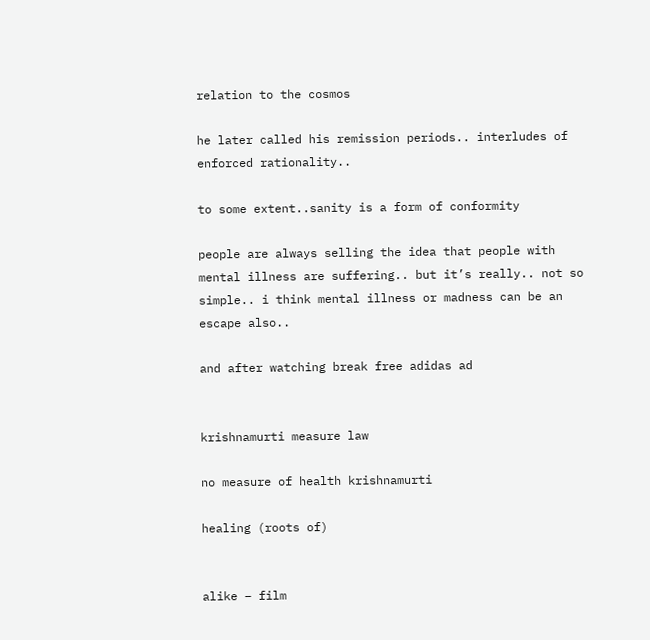relation to the cosmos

he later called his remission periods.. interludes of enforced rationality..

to some extent..sanity is a form of conformity

people are always selling the idea that people with mental illness are suffering.. but it’s really.. not so simple.. i think mental illness or madness can be an escape also..

and after watching break free adidas ad


krishnamurti measure law

no measure of health krishnamurti

healing (roots of)


alike – film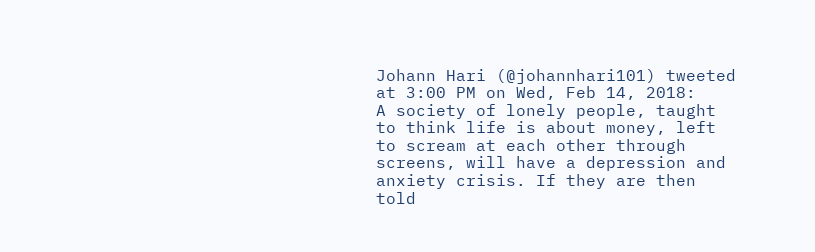Johann Hari (@johannhari101) tweeted at 3:00 PM on Wed, Feb 14, 2018:
A society of lonely people, taught to think life is about money, left to scream at each other through screens, will have a depression and anxiety crisis. If they are then told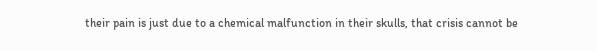their pain is just due to a chemical malfunction in their skulls, that crisis cannot be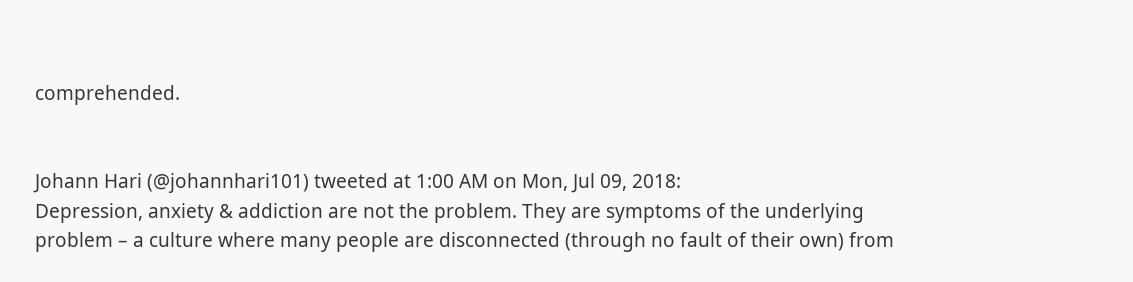comprehended.


Johann Hari (@johannhari101) tweeted at 1:00 AM on Mon, Jul 09, 2018:
Depression, anxiety & addiction are not the problem. They are symptoms of the underlying problem – a culture where many people are disconnected (through no fault of their own) from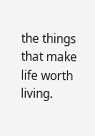the things that make life worth living.